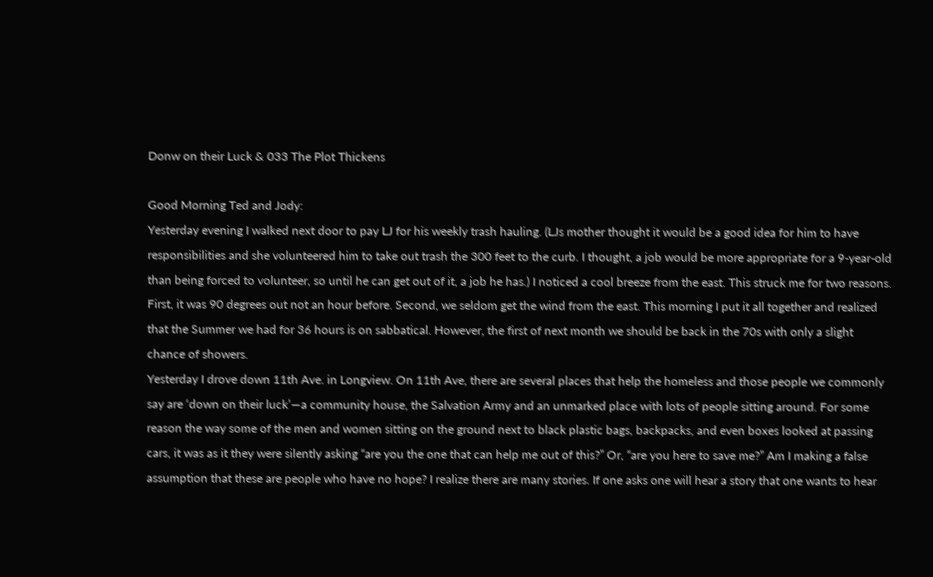Donw on their Luck & 033 The Plot Thickens

Good Morning Ted and Jody:
Yesterday evening I walked next door to pay LJ for his weekly trash hauling. (LJs mother thought it would be a good idea for him to have responsibilities and she volunteered him to take out trash the 300 feet to the curb. I thought, a job would be more appropriate for a 9-year-old than being forced to volunteer, so until he can get out of it, a job he has.) I noticed a cool breeze from the east. This struck me for two reasons. First, it was 90 degrees out not an hour before. Second, we seldom get the wind from the east. This morning I put it all together and realized that the Summer we had for 36 hours is on sabbatical. However, the first of next month we should be back in the 70s with only a slight chance of showers.
Yesterday I drove down 11th Ave. in Longview. On 11th Ave, there are several places that help the homeless and those people we commonly say are ‘down on their luck’—a community house, the Salvation Army and an unmarked place with lots of people sitting around. For some reason the way some of the men and women sitting on the ground next to black plastic bags, backpacks, and even boxes looked at passing cars, it was as it they were silently asking “are you the one that can help me out of this?” Or, “are you here to save me?” Am I making a false assumption that these are people who have no hope? I realize there are many stories. If one asks one will hear a story that one wants to hear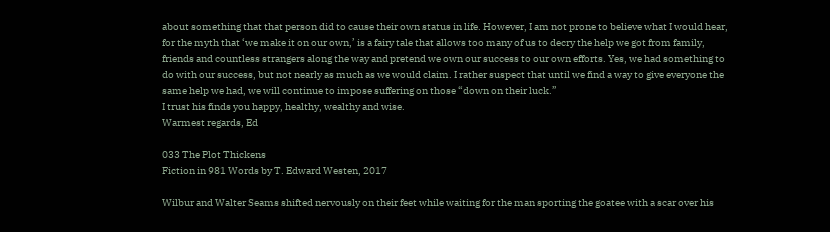about something that that person did to cause their own status in life. However, I am not prone to believe what I would hear, for the myth that ‘we make it on our own,’ is a fairy tale that allows too many of us to decry the help we got from family, friends and countless strangers along the way and pretend we own our success to our own efforts. Yes, we had something to do with our success, but not nearly as much as we would claim. I rather suspect that until we find a way to give everyone the same help we had, we will continue to impose suffering on those “down on their luck.”
I trust his finds you happy, healthy, wealthy and wise.
Warmest regards, Ed

033 The Plot Thickens
Fiction in 981 Words by T. Edward Westen, 2017

Wilbur and Walter Seams shifted nervously on their feet while waiting for the man sporting the goatee with a scar over his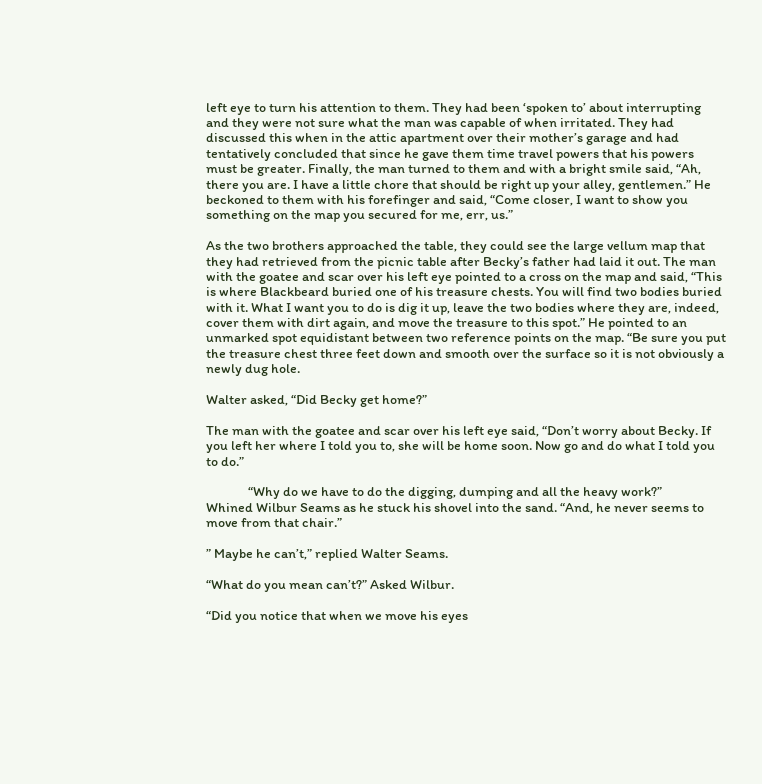left eye to turn his attention to them. They had been ‘spoken to’ about interrupting and they were not sure what the man was capable of when irritated. They had discussed this when in the attic apartment over their mother’s garage and had tentatively concluded that since he gave them time travel powers that his powers must be greater. Finally, the man turned to them and with a bright smile said, “Ah, there you are. I have a little chore that should be right up your alley, gentlemen.” He beckoned to them with his forefinger and said, “Come closer, I want to show you something on the map you secured for me, err, us.”

As the two brothers approached the table, they could see the large vellum map that they had retrieved from the picnic table after Becky’s father had laid it out. The man with the goatee and scar over his left eye pointed to a cross on the map and said, “This is where Blackbeard buried one of his treasure chests. You will find two bodies buried with it. What I want you to do is dig it up, leave the two bodies where they are, indeed, cover them with dirt again, and move the treasure to this spot.” He pointed to an unmarked spot equidistant between two reference points on the map. “Be sure you put the treasure chest three feet down and smooth over the surface so it is not obviously a newly dug hole.

Walter asked, “Did Becky get home?”

The man with the goatee and scar over his left eye said, “Don’t worry about Becky. If you left her where I told you to, she will be home soon. Now go and do what I told you to do.”

              “Why do we have to do the digging, dumping and all the heavy work?”
Whined Wilbur Seams as he stuck his shovel into the sand. “And, he never seems to move from that chair.”

” Maybe he can’t,” replied Walter Seams.

“What do you mean can’t?” Asked Wilbur.

“Did you notice that when we move his eyes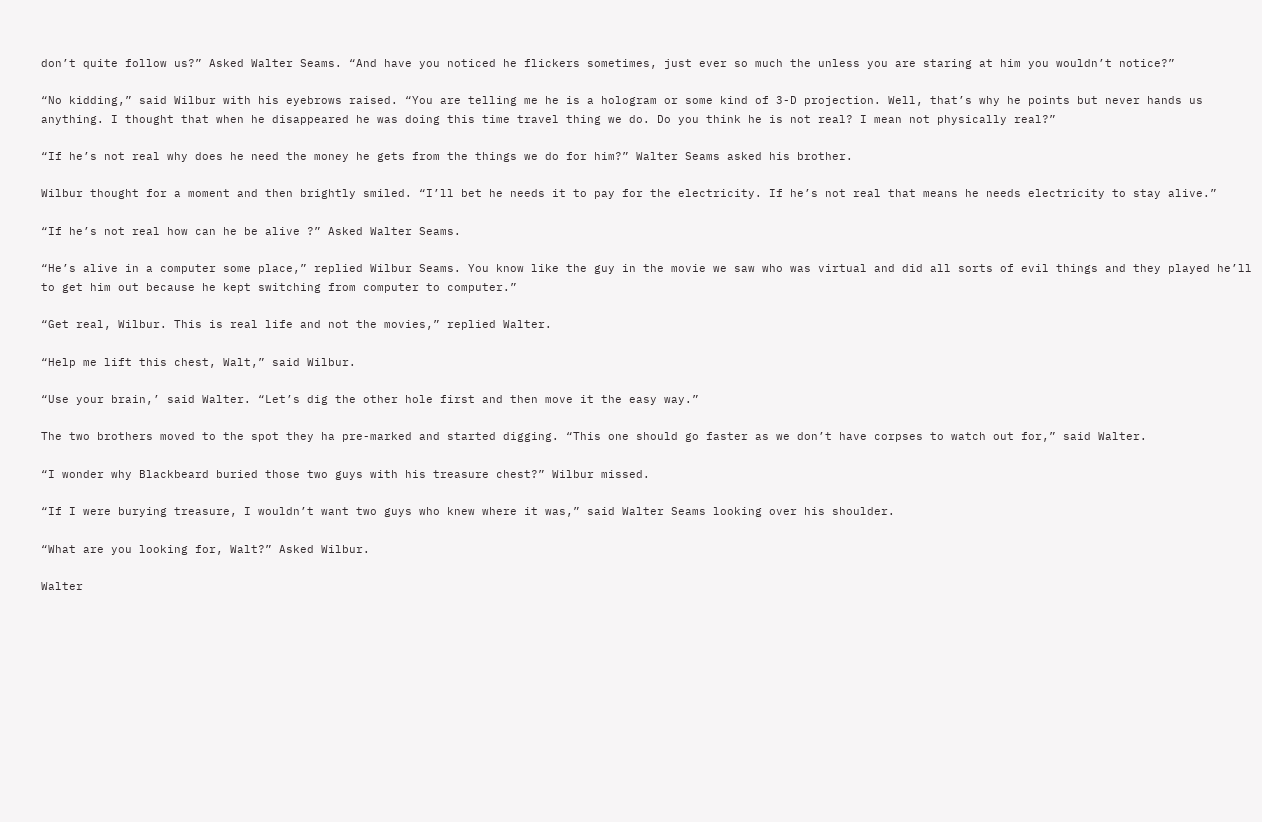don’t quite follow us?” Asked Walter Seams. “And have you noticed he flickers sometimes, just ever so much the unless you are staring at him you wouldn’t notice?”

“No kidding,” said Wilbur with his eyebrows raised. “You are telling me he is a hologram or some kind of 3-D projection. Well, that’s why he points but never hands us anything. I thought that when he disappeared he was doing this time travel thing we do. Do you think he is not real? I mean not physically real?”

“If he’s not real why does he need the money he gets from the things we do for him?” Walter Seams asked his brother.

Wilbur thought for a moment and then brightly smiled. “I’ll bet he needs it to pay for the electricity. If he’s not real that means he needs electricity to stay alive.”

“If he’s not real how can he be alive ?” Asked Walter Seams.

“He’s alive in a computer some place,” replied Wilbur Seams. You know like the guy in the movie we saw who was virtual and did all sorts of evil things and they played he’ll to get him out because he kept switching from computer to computer.”

“Get real, Wilbur. This is real life and not the movies,” replied Walter.

“Help me lift this chest, Walt,” said Wilbur.

“Use your brain,’ said Walter. “Let’s dig the other hole first and then move it the easy way.”

The two brothers moved to the spot they ha pre-marked and started digging. “This one should go faster as we don’t have corpses to watch out for,” said Walter.

“I wonder why Blackbeard buried those two guys with his treasure chest?” Wilbur missed.

“If I were burying treasure, I wouldn’t want two guys who knew where it was,” said Walter Seams looking over his shoulder.

“What are you looking for, Walt?” Asked Wilbur.

Walter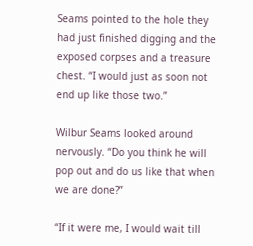Seams pointed to the hole they had just finished digging and the exposed corpses and a treasure chest. “I would just as soon not end up like those two.”

Wilbur Seams looked around nervously. “Do you think he will pop out and do us like that when we are done?”

“If it were me, I would wait till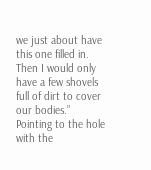we just about have this one filled in. Then I would only have a few shovels full of dirt to cover our bodies.” Pointing to the hole with the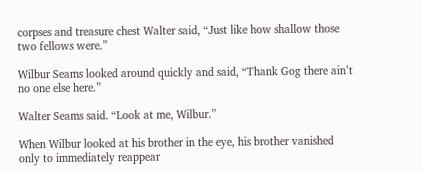corpses and treasure chest Walter said, “Just like how shallow those two fellows were.”

Wilbur Seams looked around quickly and said, “Thank Gog there ain’t no one else here.”

Walter Seams said. “Look at me, Wilbur.”

When Wilbur looked at his brother in the eye, his brother vanished only to immediately reappear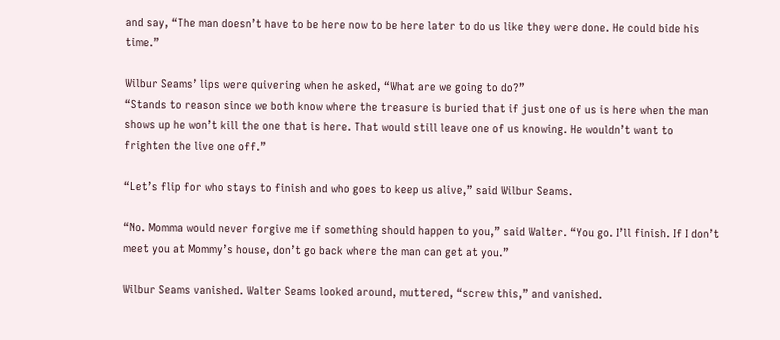and say, “The man doesn’t have to be here now to be here later to do us like they were done. He could bide his time.”

Wilbur Seams’ lips were quivering when he asked, “What are we going to do?”
“Stands to reason since we both know where the treasure is buried that if just one of us is here when the man shows up he won’t kill the one that is here. That would still leave one of us knowing. He wouldn’t want to frighten the live one off.”

“Let’s flip for who stays to finish and who goes to keep us alive,” said Wilbur Seams.

“No. Momma would never forgive me if something should happen to you,” said Walter. “You go. I’ll finish. If I don’t meet you at Mommy’s house, don’t go back where the man can get at you.”

Wilbur Seams vanished. Walter Seams looked around, muttered, “screw this,” and vanished.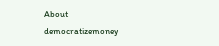About democratizemoney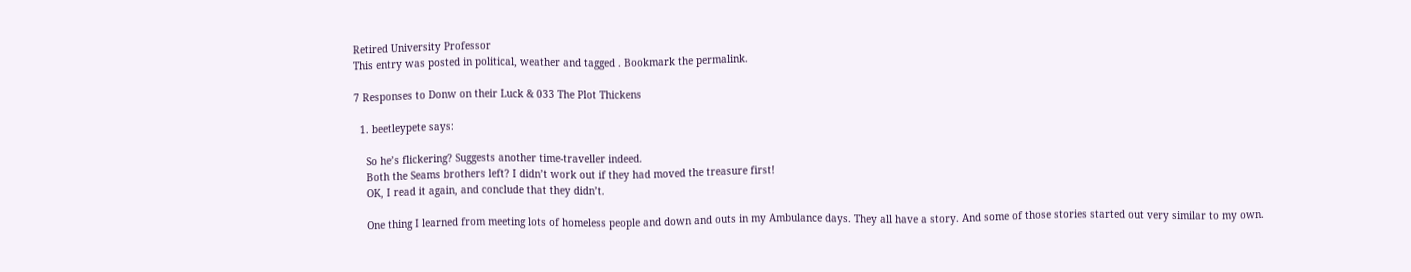Retired University Professor
This entry was posted in political, weather and tagged . Bookmark the permalink.

7 Responses to Donw on their Luck & 033 The Plot Thickens

  1. beetleypete says:

    So he’s flickering? Suggests another time-traveller indeed.
    Both the Seams brothers left? I didn’t work out if they had moved the treasure first!
    OK, I read it again, and conclude that they didn’t.

    One thing I learned from meeting lots of homeless people and down and outs in my Ambulance days. They all have a story. And some of those stories started out very similar to my own.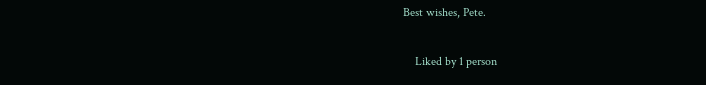Best wishes, Pete.

    Liked by 1 person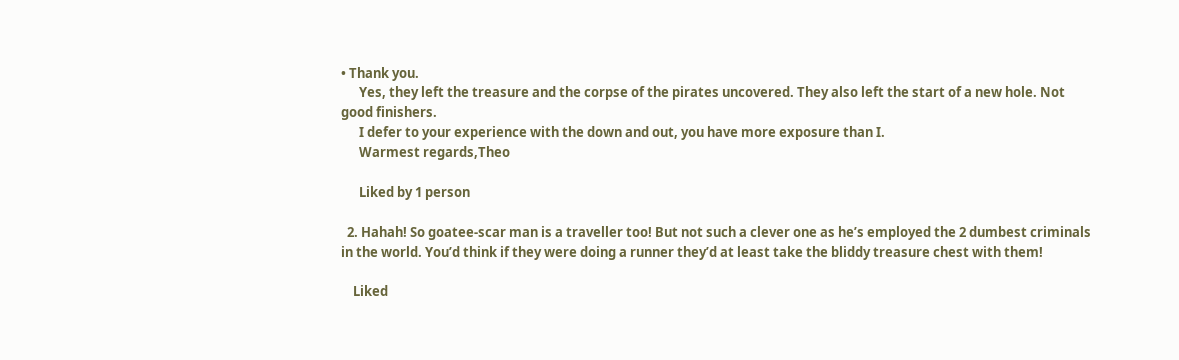• Thank you.
      Yes, they left the treasure and the corpse of the pirates uncovered. They also left the start of a new hole. Not good finishers.
      I defer to your experience with the down and out, you have more exposure than I.
      Warmest regards,Theo

      Liked by 1 person

  2. Hahah! So goatee-scar man is a traveller too! But not such a clever one as he’s employed the 2 dumbest criminals in the world. You’d think if they were doing a runner they’d at least take the bliddy treasure chest with them!

    Liked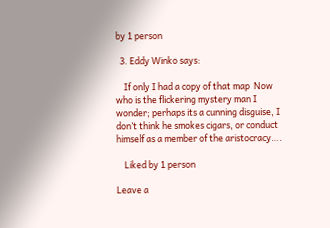by 1 person

  3. Eddy Winko says:

    If only I had a copy of that map  Now who is the flickering mystery man I wonder; perhaps its a cunning disguise, I don’t think he smokes cigars, or conduct himself as a member of the aristocracy….

    Liked by 1 person

Leave a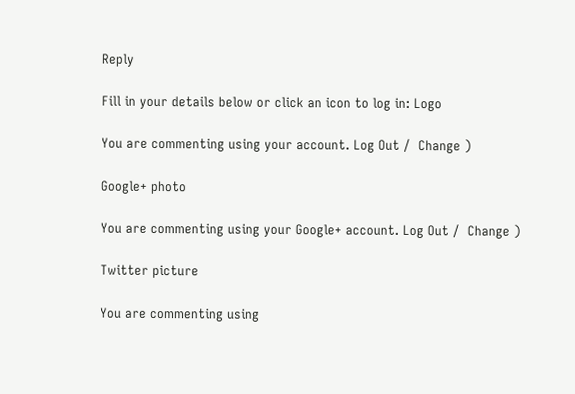Reply

Fill in your details below or click an icon to log in: Logo

You are commenting using your account. Log Out /  Change )

Google+ photo

You are commenting using your Google+ account. Log Out /  Change )

Twitter picture

You are commenting using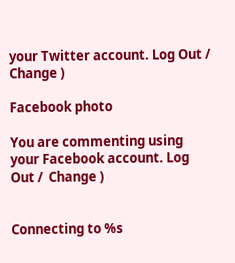your Twitter account. Log Out /  Change )

Facebook photo

You are commenting using your Facebook account. Log Out /  Change )


Connecting to %s